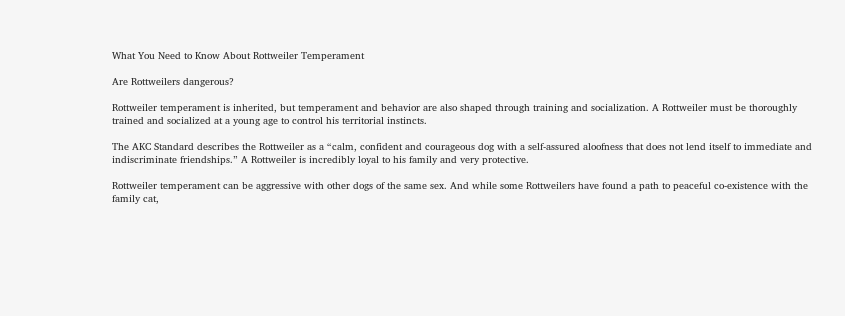What You Need to Know About Rottweiler Temperament

Are Rottweilers dangerous?

Rottweiler temperament is inherited, but temperament and behavior are also shaped through training and socialization. A Rottweiler must be thoroughly trained and socialized at a young age to control his territorial instincts.

The AKC Standard describes the Rottweiler as a “calm, confident and courageous dog with a self-assured aloofness that does not lend itself to immediate and indiscriminate friendships.” A Rottweiler is incredibly loyal to his family and very protective.

Rottweiler temperament can be aggressive with other dogs of the same sex. And while some Rottweilers have found a path to peaceful co-existence with the family cat,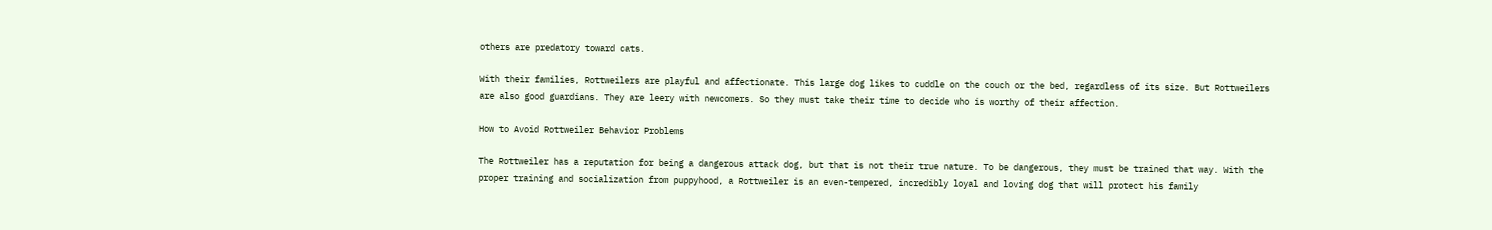others are predatory toward cats.

With their families, Rottweilers are playful and affectionate. This large dog likes to cuddle on the couch or the bed, regardless of its size. But Rottweilers are also good guardians. They are leery with newcomers. So they must take their time to decide who is worthy of their affection.

How to Avoid Rottweiler Behavior Problems

The Rottweiler has a reputation for being a dangerous attack dog, but that is not their true nature. To be dangerous, they must be trained that way. With the proper training and socialization from puppyhood, a Rottweiler is an even-tempered, incredibly loyal and loving dog that will protect his family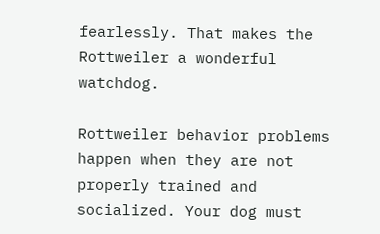fearlessly. That makes the Rottweiler a wonderful watchdog.

Rottweiler behavior problems happen when they are not properly trained and socialized. Your dog must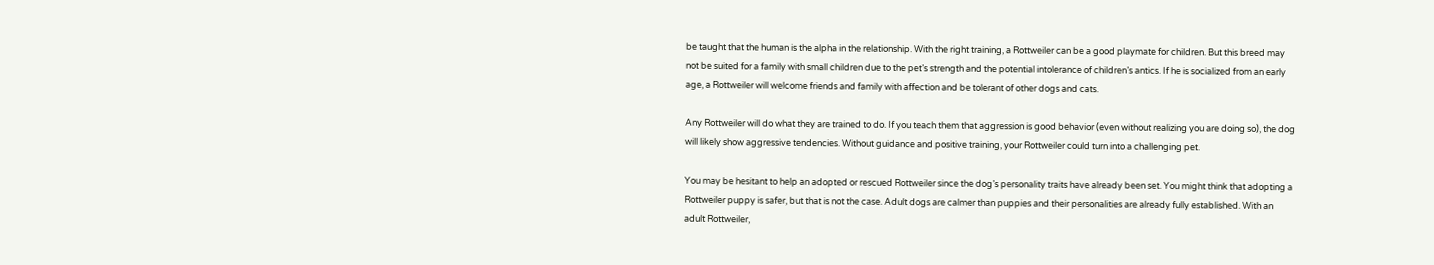be taught that the human is the alpha in the relationship. With the right training, a Rottweiler can be a good playmate for children. But this breed may not be suited for a family with small children due to the pet’s strength and the potential intolerance of children’s antics. If he is socialized from an early age, a Rottweiler will welcome friends and family with affection and be tolerant of other dogs and cats.

Any Rottweiler will do what they are trained to do. If you teach them that aggression is good behavior (even without realizing you are doing so), the dog will likely show aggressive tendencies. Without guidance and positive training, your Rottweiler could turn into a challenging pet.

You may be hesitant to help an adopted or rescued Rottweiler since the dog’s personality traits have already been set. You might think that adopting a Rottweiler puppy is safer, but that is not the case. Adult dogs are calmer than puppies and their personalities are already fully established. With an adult Rottweiler,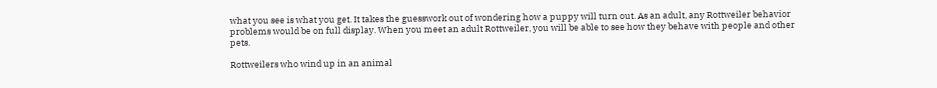what you see is what you get. It takes the guesswork out of wondering how a puppy will turn out. As an adult, any Rottweiler behavior problems would be on full display. When you meet an adult Rottweiler, you will be able to see how they behave with people and other pets.

Rottweilers who wind up in an animal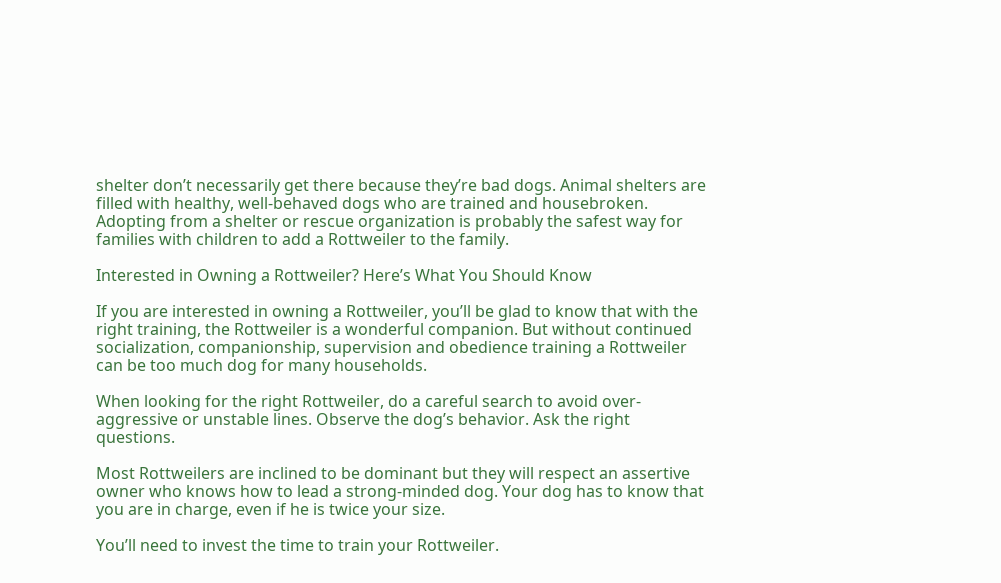shelter don’t necessarily get there because they’re bad dogs. Animal shelters are filled with healthy, well-behaved dogs who are trained and housebroken. Adopting from a shelter or rescue organization is probably the safest way for families with children to add a Rottweiler to the family.

Interested in Owning a Rottweiler? Here’s What You Should Know

If you are interested in owning a Rottweiler, you’ll be glad to know that with the right training, the Rottweiler is a wonderful companion. But without continued socialization, companionship, supervision and obedience training a Rottweiler can be too much dog for many households.

When looking for the right Rottweiler, do a careful search to avoid over-aggressive or unstable lines. Observe the dog’s behavior. Ask the right questions.

Most Rottweilers are inclined to be dominant but they will respect an assertive owner who knows how to lead a strong-minded dog. Your dog has to know that you are in charge, even if he is twice your size.

You’ll need to invest the time to train your Rottweiler.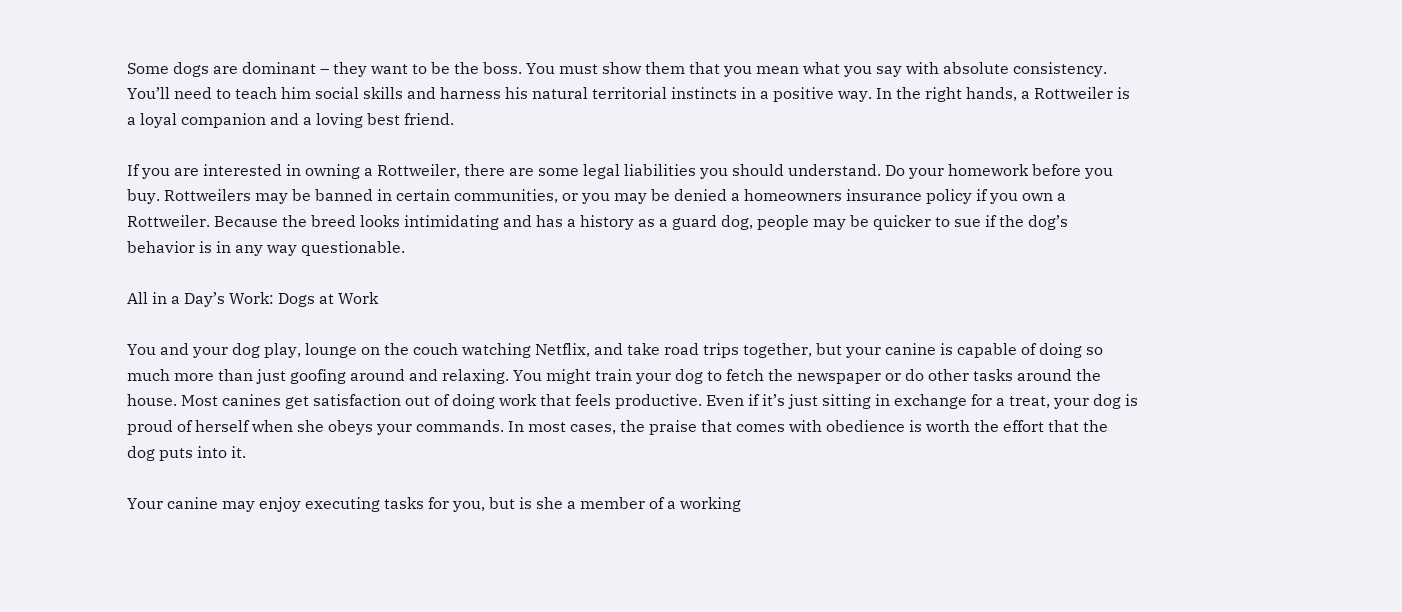Some dogs are dominant – they want to be the boss. You must show them that you mean what you say with absolute consistency. You’ll need to teach him social skills and harness his natural territorial instincts in a positive way. In the right hands, a Rottweiler is a loyal companion and a loving best friend.

If you are interested in owning a Rottweiler, there are some legal liabilities you should understand. Do your homework before you buy. Rottweilers may be banned in certain communities, or you may be denied a homeowners insurance policy if you own a Rottweiler. Because the breed looks intimidating and has a history as a guard dog, people may be quicker to sue if the dog’s behavior is in any way questionable.

All in a Day’s Work: Dogs at Work

You and your dog play, lounge on the couch watching Netflix, and take road trips together, but your canine is capable of doing so much more than just goofing around and relaxing. You might train your dog to fetch the newspaper or do other tasks around the house. Most canines get satisfaction out of doing work that feels productive. Even if it’s just sitting in exchange for a treat, your dog is proud of herself when she obeys your commands. In most cases, the praise that comes with obedience is worth the effort that the dog puts into it.

Your canine may enjoy executing tasks for you, but is she a member of a working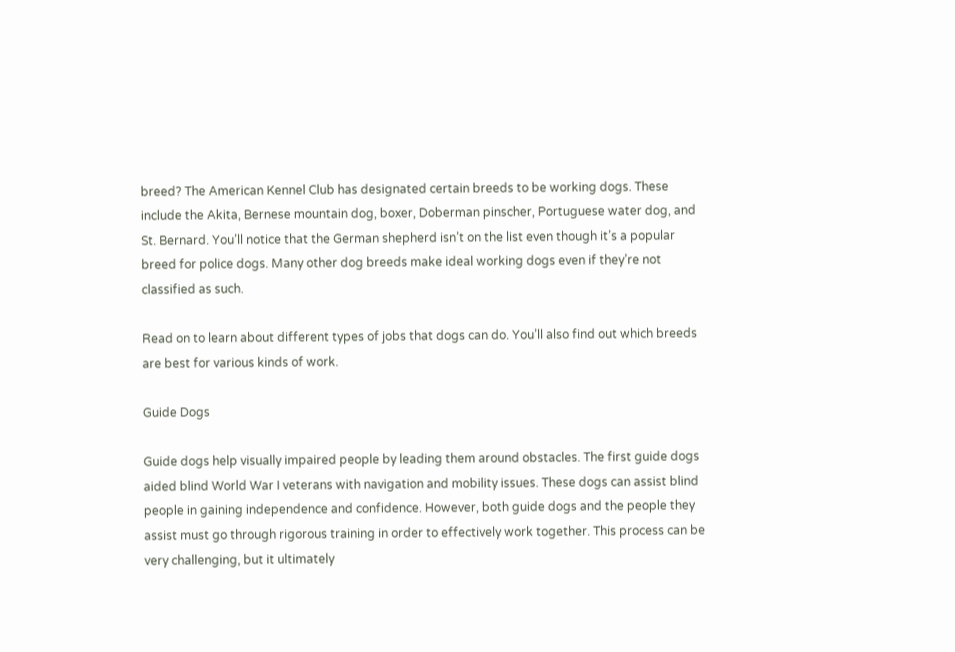breed? The American Kennel Club has designated certain breeds to be working dogs. These include the Akita, Bernese mountain dog, boxer, Doberman pinscher, Portuguese water dog, and St. Bernard. You’ll notice that the German shepherd isn’t on the list even though it’s a popular breed for police dogs. Many other dog breeds make ideal working dogs even if they’re not classified as such.

Read on to learn about different types of jobs that dogs can do. You’ll also find out which breeds are best for various kinds of work.

Guide Dogs

Guide dogs help visually impaired people by leading them around obstacles. The first guide dogs aided blind World War I veterans with navigation and mobility issues. These dogs can assist blind people in gaining independence and confidence. However, both guide dogs and the people they assist must go through rigorous training in order to effectively work together. This process can be very challenging, but it ultimately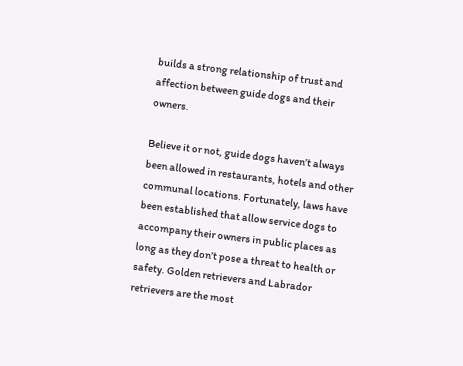builds a strong relationship of trust and affection between guide dogs and their owners.

Believe it or not, guide dogs haven’t always been allowed in restaurants, hotels and other communal locations. Fortunately, laws have been established that allow service dogs to accompany their owners in public places as long as they don’t pose a threat to health or safety. Golden retrievers and Labrador retrievers are the most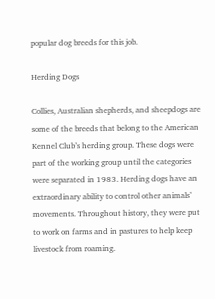popular dog breeds for this job.

Herding Dogs

Collies, Australian shepherds, and sheepdogs are some of the breeds that belong to the American Kennel Club’s herding group. These dogs were part of the working group until the categories were separated in 1983. Herding dogs have an extraordinary ability to control other animals’ movements. Throughout history, they were put to work on farms and in pastures to help keep livestock from roaming.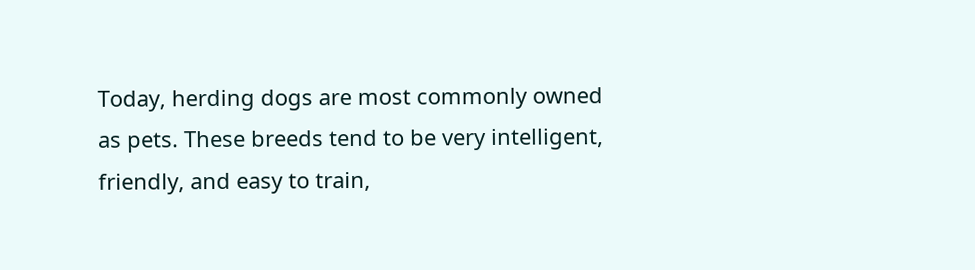Today, herding dogs are most commonly owned as pets. These breeds tend to be very intelligent, friendly, and easy to train,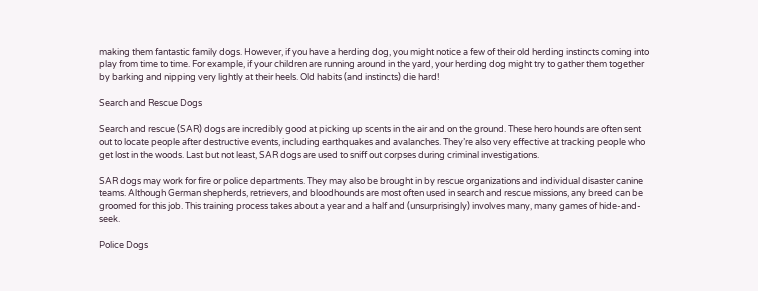making them fantastic family dogs. However, if you have a herding dog, you might notice a few of their old herding instincts coming into play from time to time. For example, if your children are running around in the yard, your herding dog might try to gather them together by barking and nipping very lightly at their heels. Old habits (and instincts) die hard!

Search and Rescue Dogs

Search and rescue (SAR) dogs are incredibly good at picking up scents in the air and on the ground. These hero hounds are often sent out to locate people after destructive events, including earthquakes and avalanches. They’re also very effective at tracking people who get lost in the woods. Last but not least, SAR dogs are used to sniff out corpses during criminal investigations.

SAR dogs may work for fire or police departments. They may also be brought in by rescue organizations and individual disaster canine teams. Although German shepherds, retrievers, and bloodhounds are most often used in search and rescue missions, any breed can be groomed for this job. This training process takes about a year and a half and (unsurprisingly) involves many, many games of hide-and-seek.

Police Dogs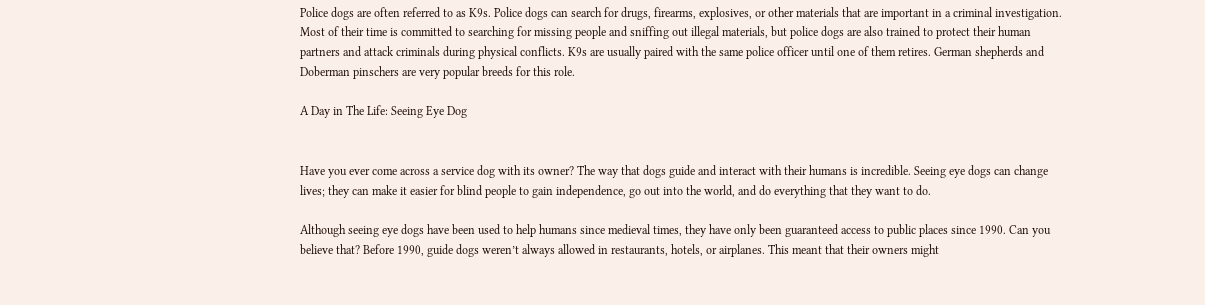Police dogs are often referred to as K9s. Police dogs can search for drugs, firearms, explosives, or other materials that are important in a criminal investigation. Most of their time is committed to searching for missing people and sniffing out illegal materials, but police dogs are also trained to protect their human partners and attack criminals during physical conflicts. K9s are usually paired with the same police officer until one of them retires. German shepherds and Doberman pinschers are very popular breeds for this role.

A Day in The Life: Seeing Eye Dog


Have you ever come across a service dog with its owner? The way that dogs guide and interact with their humans is incredible. Seeing eye dogs can change lives; they can make it easier for blind people to gain independence, go out into the world, and do everything that they want to do.

Although seeing eye dogs have been used to help humans since medieval times, they have only been guaranteed access to public places since 1990. Can you believe that? Before 1990, guide dogs weren’t always allowed in restaurants, hotels, or airplanes. This meant that their owners might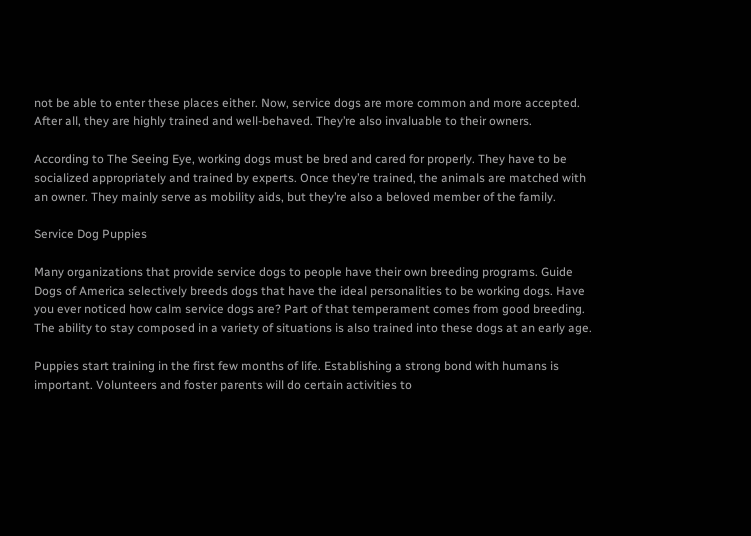not be able to enter these places either. Now, service dogs are more common and more accepted. After all, they are highly trained and well-behaved. They’re also invaluable to their owners.

According to The Seeing Eye, working dogs must be bred and cared for properly. They have to be socialized appropriately and trained by experts. Once they’re trained, the animals are matched with an owner. They mainly serve as mobility aids, but they’re also a beloved member of the family.

Service Dog Puppies

Many organizations that provide service dogs to people have their own breeding programs. Guide Dogs of America selectively breeds dogs that have the ideal personalities to be working dogs. Have you ever noticed how calm service dogs are? Part of that temperament comes from good breeding. The ability to stay composed in a variety of situations is also trained into these dogs at an early age.

Puppies start training in the first few months of life. Establishing a strong bond with humans is important. Volunteers and foster parents will do certain activities to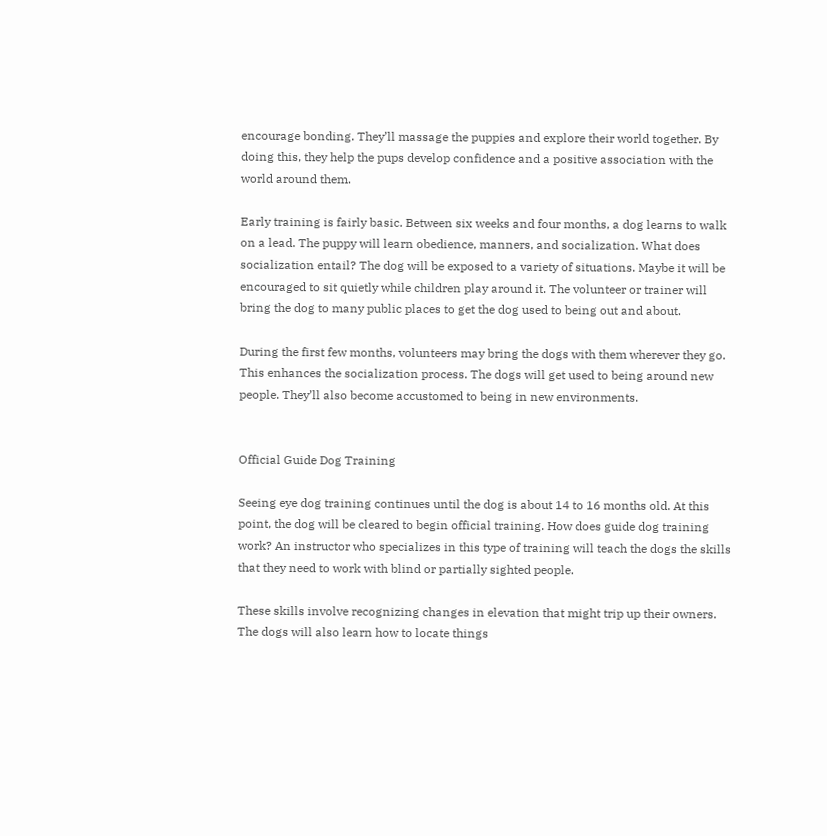encourage bonding. They’ll massage the puppies and explore their world together. By doing this, they help the pups develop confidence and a positive association with the world around them.

Early training is fairly basic. Between six weeks and four months, a dog learns to walk on a lead. The puppy will learn obedience, manners, and socialization. What does socialization entail? The dog will be exposed to a variety of situations. Maybe it will be encouraged to sit quietly while children play around it. The volunteer or trainer will bring the dog to many public places to get the dog used to being out and about.

During the first few months, volunteers may bring the dogs with them wherever they go. This enhances the socialization process. The dogs will get used to being around new people. They’ll also become accustomed to being in new environments.


Official Guide Dog Training

Seeing eye dog training continues until the dog is about 14 to 16 months old. At this point, the dog will be cleared to begin official training. How does guide dog training work? An instructor who specializes in this type of training will teach the dogs the skills that they need to work with blind or partially sighted people.

These skills involve recognizing changes in elevation that might trip up their owners. The dogs will also learn how to locate things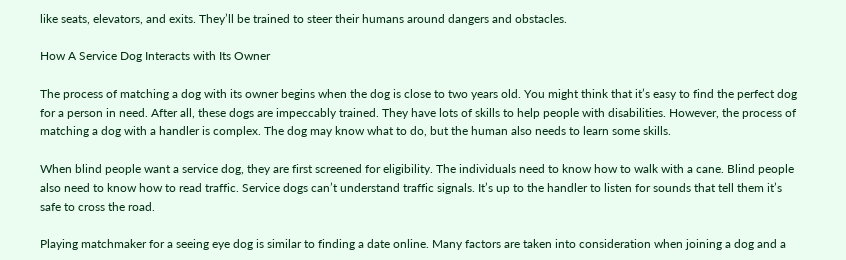like seats, elevators, and exits. They’ll be trained to steer their humans around dangers and obstacles.

How A Service Dog Interacts with Its Owner

The process of matching a dog with its owner begins when the dog is close to two years old. You might think that it’s easy to find the perfect dog for a person in need. After all, these dogs are impeccably trained. They have lots of skills to help people with disabilities. However, the process of matching a dog with a handler is complex. The dog may know what to do, but the human also needs to learn some skills.

When blind people want a service dog, they are first screened for eligibility. The individuals need to know how to walk with a cane. Blind people also need to know how to read traffic. Service dogs can’t understand traffic signals. It’s up to the handler to listen for sounds that tell them it’s safe to cross the road.

Playing matchmaker for a seeing eye dog is similar to finding a date online. Many factors are taken into consideration when joining a dog and a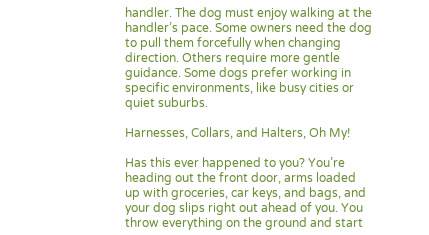handler. The dog must enjoy walking at the handler’s pace. Some owners need the dog to pull them forcefully when changing direction. Others require more gentle guidance. Some dogs prefer working in specific environments, like busy cities or quiet suburbs.

Harnesses, Collars, and Halters, Oh My!

Has this ever happened to you? You’re heading out the front door, arms loaded up with groceries, car keys, and bags, and your dog slips right out ahead of you. You throw everything on the ground and start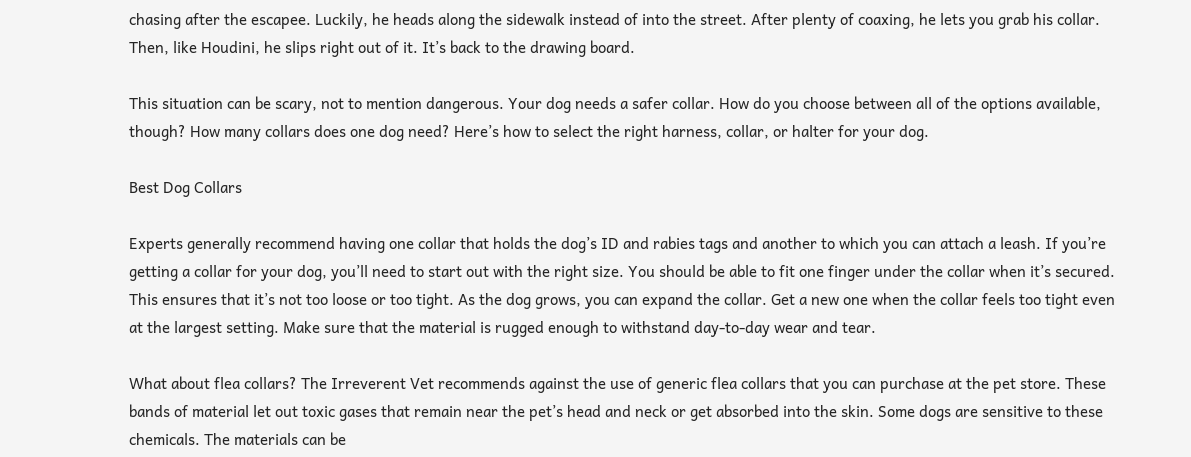chasing after the escapee. Luckily, he heads along the sidewalk instead of into the street. After plenty of coaxing, he lets you grab his collar. Then, like Houdini, he slips right out of it. It’s back to the drawing board.

This situation can be scary, not to mention dangerous. Your dog needs a safer collar. How do you choose between all of the options available, though? How many collars does one dog need? Here’s how to select the right harness, collar, or halter for your dog.

Best Dog Collars

Experts generally recommend having one collar that holds the dog’s ID and rabies tags and another to which you can attach a leash. If you’re getting a collar for your dog, you’ll need to start out with the right size. You should be able to fit one finger under the collar when it’s secured. This ensures that it’s not too loose or too tight. As the dog grows, you can expand the collar. Get a new one when the collar feels too tight even at the largest setting. Make sure that the material is rugged enough to withstand day-to-day wear and tear.

What about flea collars? The Irreverent Vet recommends against the use of generic flea collars that you can purchase at the pet store. These bands of material let out toxic gases that remain near the pet’s head and neck or get absorbed into the skin. Some dogs are sensitive to these chemicals. The materials can be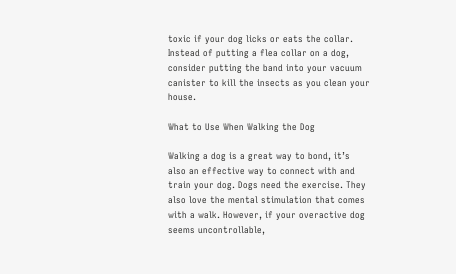toxic if your dog licks or eats the collar. Instead of putting a flea collar on a dog, consider putting the band into your vacuum canister to kill the insects as you clean your house.

What to Use When Walking the Dog

Walking a dog is a great way to bond, it’s also an effective way to connect with and train your dog. Dogs need the exercise. They also love the mental stimulation that comes with a walk. However, if your overactive dog seems uncontrollable,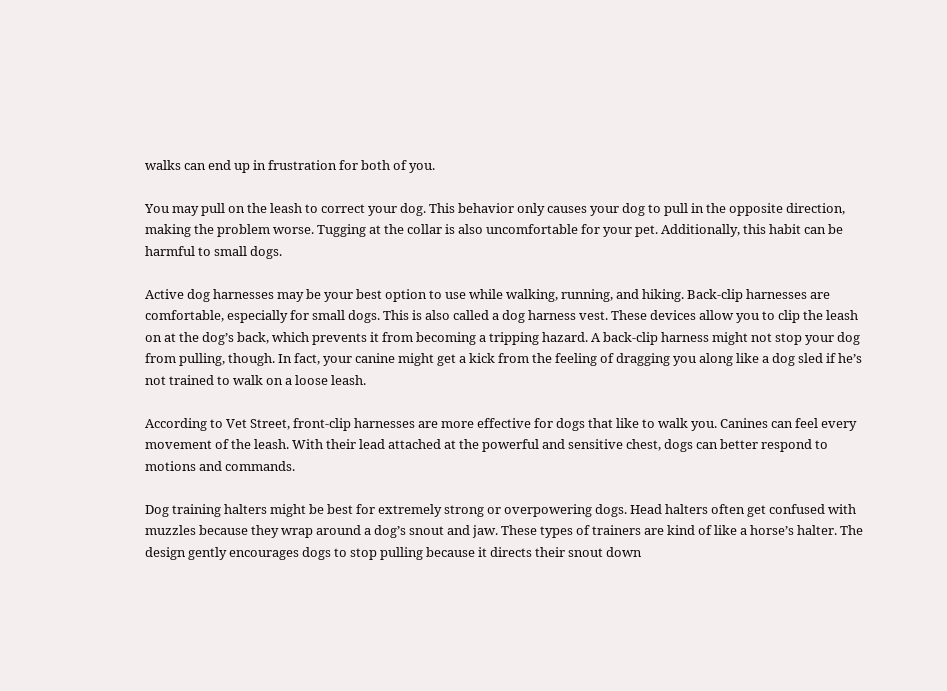walks can end up in frustration for both of you.

You may pull on the leash to correct your dog. This behavior only causes your dog to pull in the opposite direction, making the problem worse. Tugging at the collar is also uncomfortable for your pet. Additionally, this habit can be harmful to small dogs.

Active dog harnesses may be your best option to use while walking, running, and hiking. Back-clip harnesses are comfortable, especially for small dogs. This is also called a dog harness vest. These devices allow you to clip the leash on at the dog’s back, which prevents it from becoming a tripping hazard. A back-clip harness might not stop your dog from pulling, though. In fact, your canine might get a kick from the feeling of dragging you along like a dog sled if he’s not trained to walk on a loose leash.

According to Vet Street, front-clip harnesses are more effective for dogs that like to walk you. Canines can feel every movement of the leash. With their lead attached at the powerful and sensitive chest, dogs can better respond to motions and commands.

Dog training halters might be best for extremely strong or overpowering dogs. Head halters often get confused with muzzles because they wrap around a dog’s snout and jaw. These types of trainers are kind of like a horse’s halter. The design gently encourages dogs to stop pulling because it directs their snout down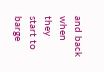and back when they start to barge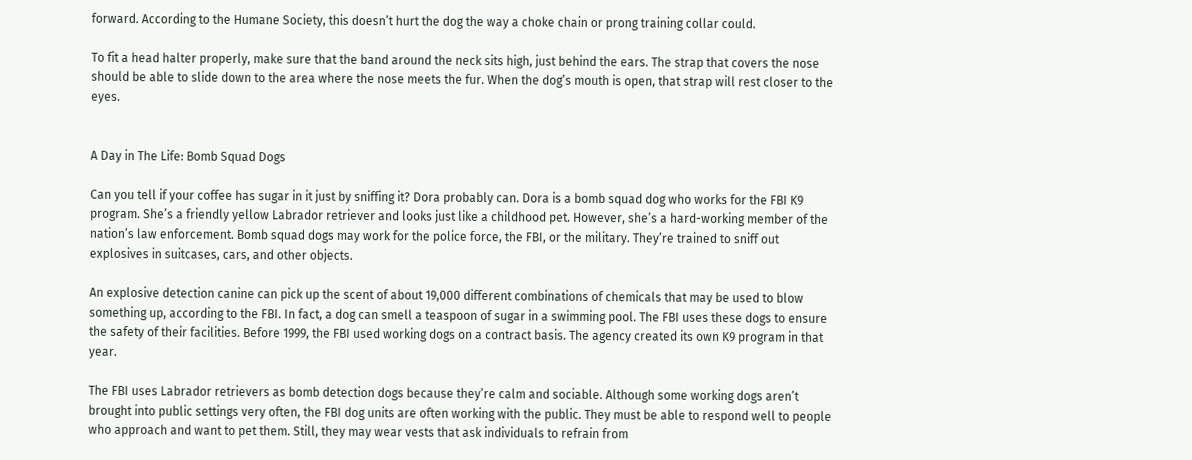forward. According to the Humane Society, this doesn’t hurt the dog the way a choke chain or prong training collar could.

To fit a head halter properly, make sure that the band around the neck sits high, just behind the ears. The strap that covers the nose should be able to slide down to the area where the nose meets the fur. When the dog’s mouth is open, that strap will rest closer to the eyes.


A Day in The Life: Bomb Squad Dogs

Can you tell if your coffee has sugar in it just by sniffing it? Dora probably can. Dora is a bomb squad dog who works for the FBI K9 program. She’s a friendly yellow Labrador retriever and looks just like a childhood pet. However, she’s a hard-working member of the nation’s law enforcement. Bomb squad dogs may work for the police force, the FBI, or the military. They’re trained to sniff out explosives in suitcases, cars, and other objects.

An explosive detection canine can pick up the scent of about 19,000 different combinations of chemicals that may be used to blow something up, according to the FBI. In fact, a dog can smell a teaspoon of sugar in a swimming pool. The FBI uses these dogs to ensure the safety of their facilities. Before 1999, the FBI used working dogs on a contract basis. The agency created its own K9 program in that year.

The FBI uses Labrador retrievers as bomb detection dogs because they’re calm and sociable. Although some working dogs aren’t brought into public settings very often, the FBI dog units are often working with the public. They must be able to respond well to people who approach and want to pet them. Still, they may wear vests that ask individuals to refrain from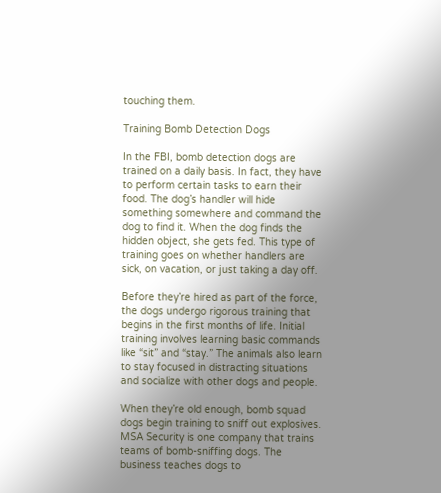touching them.

Training Bomb Detection Dogs

In the FBI, bomb detection dogs are trained on a daily basis. In fact, they have to perform certain tasks to earn their food. The dog’s handler will hide something somewhere and command the dog to find it. When the dog finds the hidden object, she gets fed. This type of training goes on whether handlers are sick, on vacation, or just taking a day off.

Before they’re hired as part of the force, the dogs undergo rigorous training that begins in the first months of life. Initial training involves learning basic commands like “sit” and “stay.” The animals also learn to stay focused in distracting situations and socialize with other dogs and people.

When they’re old enough, bomb squad dogs begin training to sniff out explosives. MSA Security is one company that trains teams of bomb-sniffing dogs. The business teaches dogs to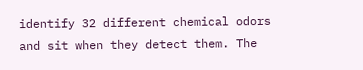identify 32 different chemical odors and sit when they detect them. The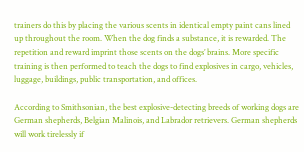trainers do this by placing the various scents in identical empty paint cans lined up throughout the room. When the dog finds a substance, it is rewarded. The repetition and reward imprint those scents on the dogs’ brains. More specific training is then performed to teach the dogs to find explosives in cargo, vehicles, luggage, buildings, public transportation, and offices.

According to Smithsonian, the best explosive-detecting breeds of working dogs are German shepherds, Belgian Malinois, and Labrador retrievers. German shepherds will work tirelessly if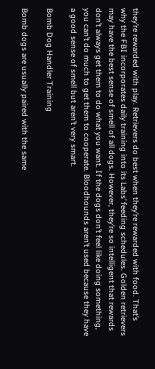they’re rewarded with play. Retrievers do best when they’re rewarded with food. That’s why the FBI incorporates daily training into its Labs’ feeding schedules. Golden retrievers may have the best sense of smell of all dogs. However, they’re so intelligent that rewards don’t always get them to do what you want. If the dogs don’t feel like doing something, you can’t do much to get them to cooperate. Bloodhounds aren’t used because they have a good sense of smell but aren’t very smart.

Bomb Dog Handler Training

Bomb dogs are usually paired with the same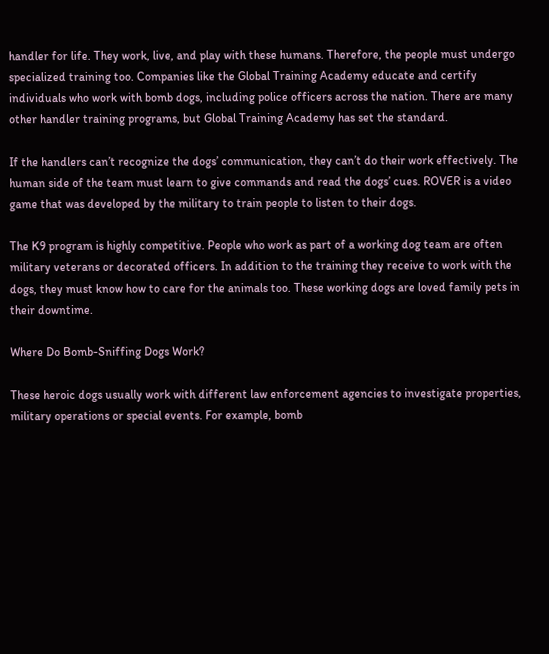handler for life. They work, live, and play with these humans. Therefore, the people must undergo specialized training too. Companies like the Global Training Academy educate and certify individuals who work with bomb dogs, including police officers across the nation. There are many other handler training programs, but Global Training Academy has set the standard.

If the handlers can’t recognize the dogs’ communication, they can’t do their work effectively. The human side of the team must learn to give commands and read the dogs’ cues. ROVER is a video game that was developed by the military to train people to listen to their dogs.

The K9 program is highly competitive. People who work as part of a working dog team are often military veterans or decorated officers. In addition to the training they receive to work with the dogs, they must know how to care for the animals too. These working dogs are loved family pets in their downtime.

Where Do Bomb-Sniffing Dogs Work?

These heroic dogs usually work with different law enforcement agencies to investigate properties, military operations or special events. For example, bomb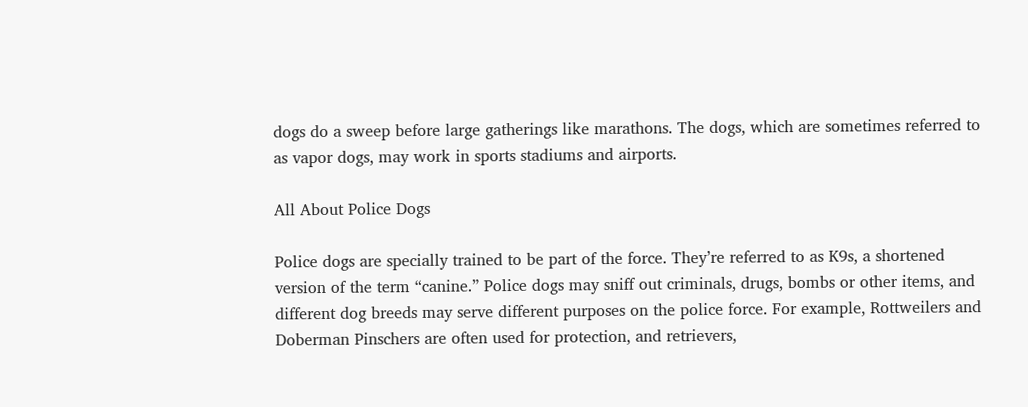dogs do a sweep before large gatherings like marathons. The dogs, which are sometimes referred to as vapor dogs, may work in sports stadiums and airports.

All About Police Dogs

Police dogs are specially trained to be part of the force. They’re referred to as K9s, a shortened version of the term “canine.” Police dogs may sniff out criminals, drugs, bombs or other items, and different dog breeds may serve different purposes on the police force. For example, Rottweilers and Doberman Pinschers are often used for protection, and retrievers,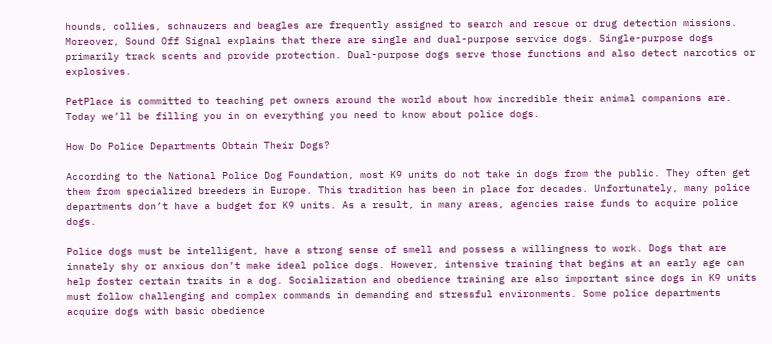hounds, collies, schnauzers and beagles are frequently assigned to search and rescue or drug detection missions. Moreover, Sound Off Signal explains that there are single and dual-purpose service dogs. Single-purpose dogs primarily track scents and provide protection. Dual-purpose dogs serve those functions and also detect narcotics or explosives.

PetPlace is committed to teaching pet owners around the world about how incredible their animal companions are. Today we’ll be filling you in on everything you need to know about police dogs.

How Do Police Departments Obtain Their Dogs?

According to the National Police Dog Foundation, most K9 units do not take in dogs from the public. They often get them from specialized breeders in Europe. This tradition has been in place for decades. Unfortunately, many police departments don’t have a budget for K9 units. As a result, in many areas, agencies raise funds to acquire police dogs.

Police dogs must be intelligent, have a strong sense of smell and possess a willingness to work. Dogs that are innately shy or anxious don’t make ideal police dogs. However, intensive training that begins at an early age can help foster certain traits in a dog. Socialization and obedience training are also important since dogs in K9 units must follow challenging and complex commands in demanding and stressful environments. Some police departments acquire dogs with basic obedience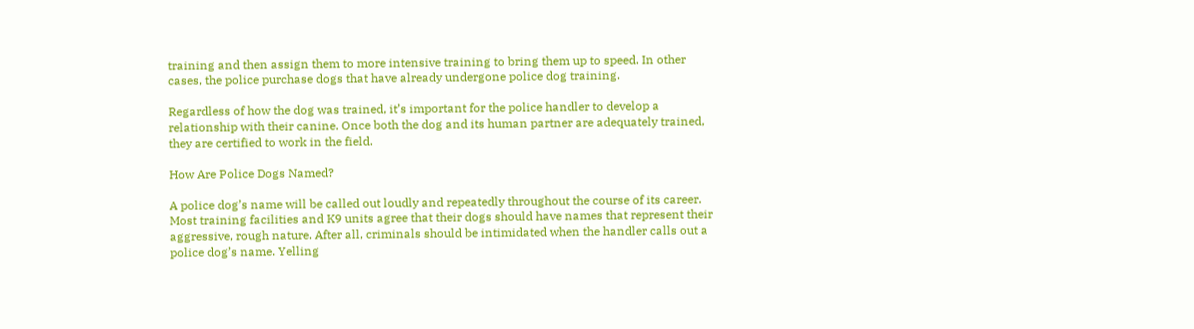training and then assign them to more intensive training to bring them up to speed. In other cases, the police purchase dogs that have already undergone police dog training.

Regardless of how the dog was trained, it’s important for the police handler to develop a relationship with their canine. Once both the dog and its human partner are adequately trained, they are certified to work in the field.

How Are Police Dogs Named?

A police dog’s name will be called out loudly and repeatedly throughout the course of its career. Most training facilities and K9 units agree that their dogs should have names that represent their aggressive, rough nature. After all, criminals should be intimidated when the handler calls out a police dog’s name. Yelling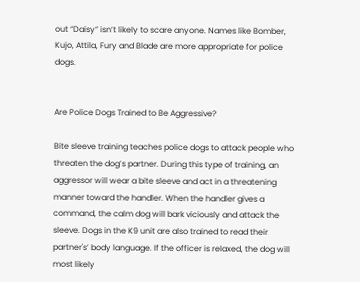out “Daisy” isn’t likely to scare anyone. Names like Bomber, Kujo, Attila, Fury and Blade are more appropriate for police dogs.


Are Police Dogs Trained to Be Aggressive?

Bite sleeve training teaches police dogs to attack people who threaten the dog’s partner. During this type of training, an aggressor will wear a bite sleeve and act in a threatening manner toward the handler. When the handler gives a command, the calm dog will bark viciously and attack the sleeve. Dogs in the K9 unit are also trained to read their partner's’ body language. If the officer is relaxed, the dog will most likely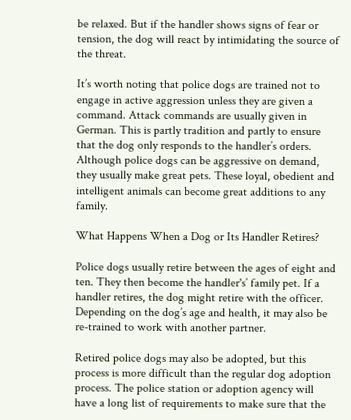be relaxed. But if the handler shows signs of fear or tension, the dog will react by intimidating the source of the threat.

It’s worth noting that police dogs are trained not to engage in active aggression unless they are given a command. Attack commands are usually given in German. This is partly tradition and partly to ensure that the dog only responds to the handler’s orders. Although police dogs can be aggressive on demand, they usually make great pets. These loyal, obedient and intelligent animals can become great additions to any family.

What Happens When a Dog or Its Handler Retires?

Police dogs usually retire between the ages of eight and ten. They then become the handler's’ family pet. If a handler retires, the dog might retire with the officer. Depending on the dog’s age and health, it may also be re-trained to work with another partner.

Retired police dogs may also be adopted, but this process is more difficult than the regular dog adoption process. The police station or adoption agency will have a long list of requirements to make sure that the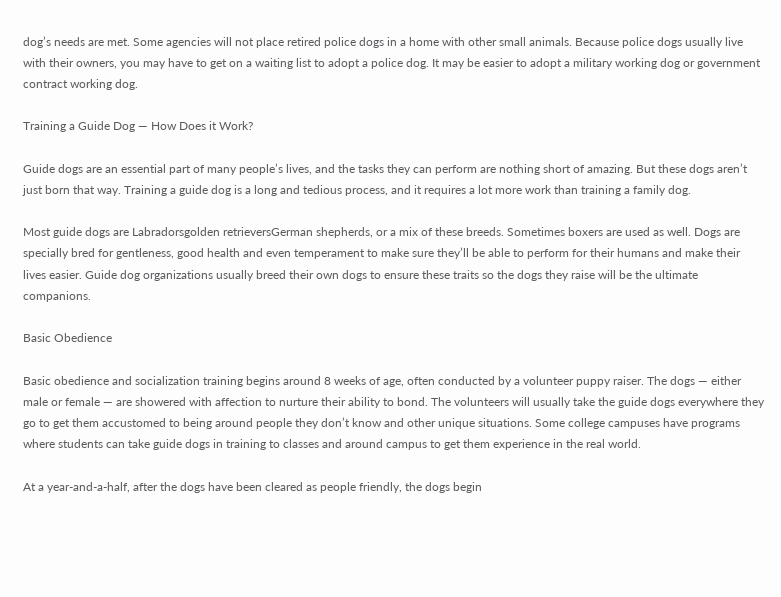dog’s needs are met. Some agencies will not place retired police dogs in a home with other small animals. Because police dogs usually live with their owners, you may have to get on a waiting list to adopt a police dog. It may be easier to adopt a military working dog or government contract working dog.

Training a Guide Dog — How Does it Work?

Guide dogs are an essential part of many people’s lives, and the tasks they can perform are nothing short of amazing. But these dogs aren’t just born that way. Training a guide dog is a long and tedious process, and it requires a lot more work than training a family dog.

Most guide dogs are Labradorsgolden retrieversGerman shepherds, or a mix of these breeds. Sometimes boxers are used as well. Dogs are specially bred for gentleness, good health and even temperament to make sure they’ll be able to perform for their humans and make their lives easier. Guide dog organizations usually breed their own dogs to ensure these traits so the dogs they raise will be the ultimate companions.

Basic Obedience

Basic obedience and socialization training begins around 8 weeks of age, often conducted by a volunteer puppy raiser. The dogs — either male or female — are showered with affection to nurture their ability to bond. The volunteers will usually take the guide dogs everywhere they go to get them accustomed to being around people they don’t know and other unique situations. Some college campuses have programs where students can take guide dogs in training to classes and around campus to get them experience in the real world.

At a year-and-a-half, after the dogs have been cleared as people friendly, the dogs begin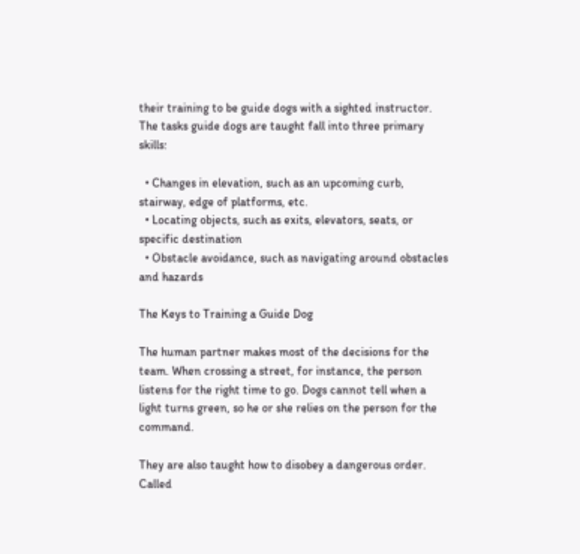their training to be guide dogs with a sighted instructor. The tasks guide dogs are taught fall into three primary skills:

  • Changes in elevation, such as an upcoming curb, stairway, edge of platforms, etc.
  • Locating objects, such as exits, elevators, seats, or specific destination
  • Obstacle avoidance, such as navigating around obstacles and hazards

The Keys to Training a Guide Dog

The human partner makes most of the decisions for the team. When crossing a street, for instance, the person listens for the right time to go. Dogs cannot tell when a light turns green, so he or she relies on the person for the command.

They are also taught how to disobey a dangerous order. Called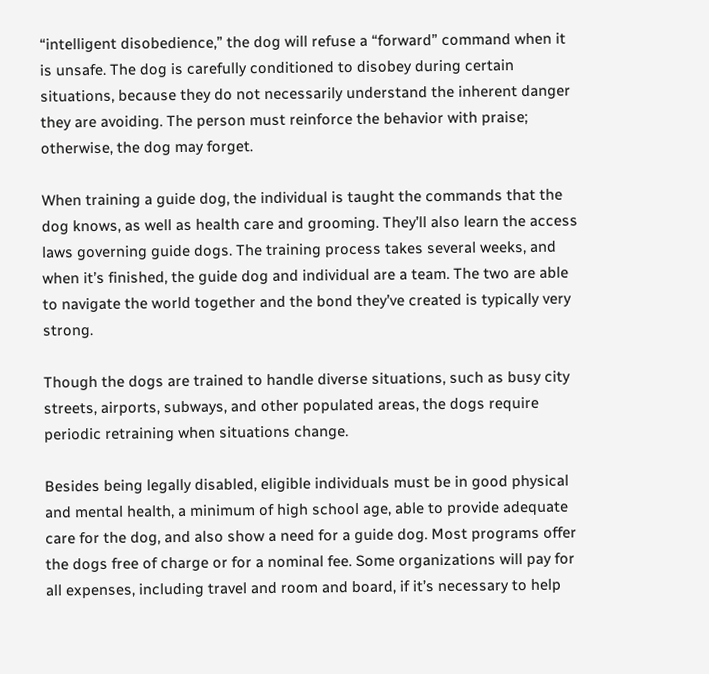“intelligent disobedience,” the dog will refuse a “forward” command when it is unsafe. The dog is carefully conditioned to disobey during certain situations, because they do not necessarily understand the inherent danger they are avoiding. The person must reinforce the behavior with praise; otherwise, the dog may forget.

When training a guide dog, the individual is taught the commands that the dog knows, as well as health care and grooming. They’ll also learn the access laws governing guide dogs. The training process takes several weeks, and when it’s finished, the guide dog and individual are a team. The two are able to navigate the world together and the bond they’ve created is typically very strong.

Though the dogs are trained to handle diverse situations, such as busy city streets, airports, subways, and other populated areas, the dogs require periodic retraining when situations change.

Besides being legally disabled, eligible individuals must be in good physical and mental health, a minimum of high school age, able to provide adequate care for the dog, and also show a need for a guide dog. Most programs offer the dogs free of charge or for a nominal fee. Some organizations will pay for all expenses, including travel and room and board, if it’s necessary to help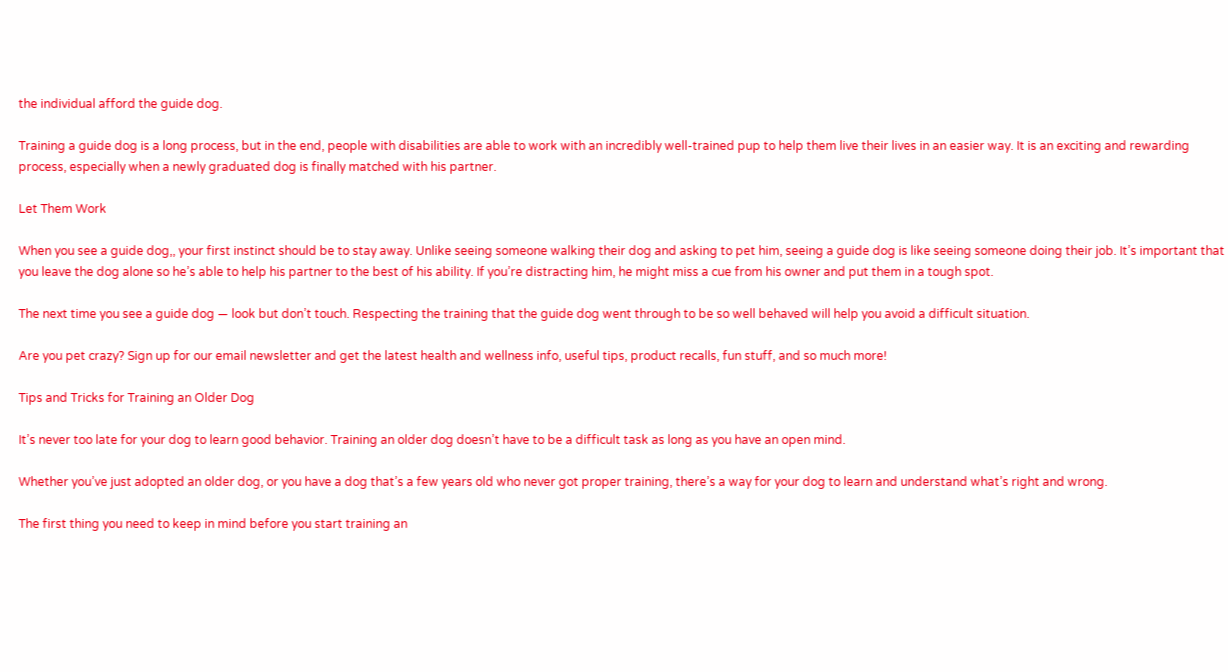the individual afford the guide dog.

Training a guide dog is a long process, but in the end, people with disabilities are able to work with an incredibly well-trained pup to help them live their lives in an easier way. It is an exciting and rewarding process, especially when a newly graduated dog is finally matched with his partner.

Let Them Work

When you see a guide dog,, your first instinct should be to stay away. Unlike seeing someone walking their dog and asking to pet him, seeing a guide dog is like seeing someone doing their job. It’s important that you leave the dog alone so he’s able to help his partner to the best of his ability. If you’re distracting him, he might miss a cue from his owner and put them in a tough spot.

The next time you see a guide dog — look but don’t touch. Respecting the training that the guide dog went through to be so well behaved will help you avoid a difficult situation.

Are you pet crazy? Sign up for our email newsletter and get the latest health and wellness info, useful tips, product recalls, fun stuff, and so much more!

Tips and Tricks for Training an Older Dog

It’s never too late for your dog to learn good behavior. Training an older dog doesn’t have to be a difficult task as long as you have an open mind.

Whether you’ve just adopted an older dog, or you have a dog that’s a few years old who never got proper training, there’s a way for your dog to learn and understand what’s right and wrong.

The first thing you need to keep in mind before you start training an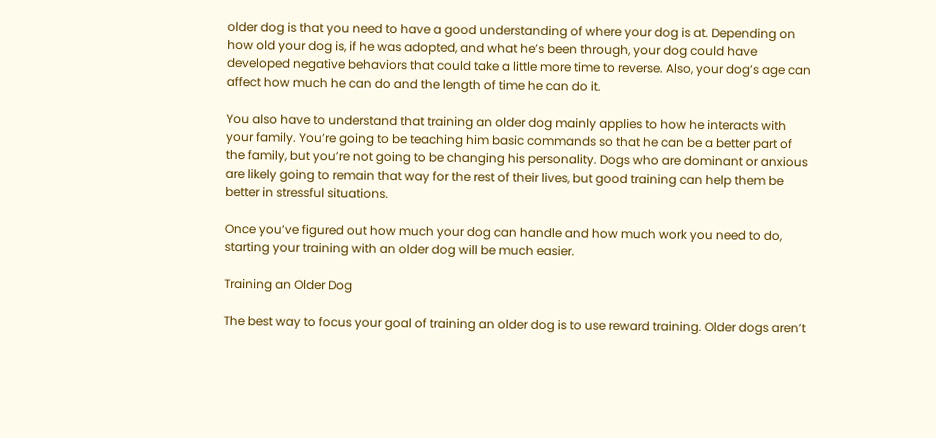older dog is that you need to have a good understanding of where your dog is at. Depending on how old your dog is, if he was adopted, and what he’s been through, your dog could have developed negative behaviors that could take a little more time to reverse. Also, your dog’s age can affect how much he can do and the length of time he can do it.

You also have to understand that training an older dog mainly applies to how he interacts with your family. You’re going to be teaching him basic commands so that he can be a better part of the family, but you’re not going to be changing his personality. Dogs who are dominant or anxious are likely going to remain that way for the rest of their lives, but good training can help them be better in stressful situations.

Once you’ve figured out how much your dog can handle and how much work you need to do, starting your training with an older dog will be much easier.

Training an Older Dog

The best way to focus your goal of training an older dog is to use reward training. Older dogs aren’t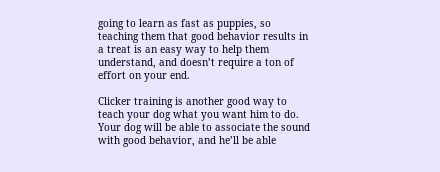going to learn as fast as puppies, so teaching them that good behavior results in a treat is an easy way to help them understand, and doesn’t require a ton of effort on your end.

Clicker training is another good way to teach your dog what you want him to do. Your dog will be able to associate the sound with good behavior, and he’ll be able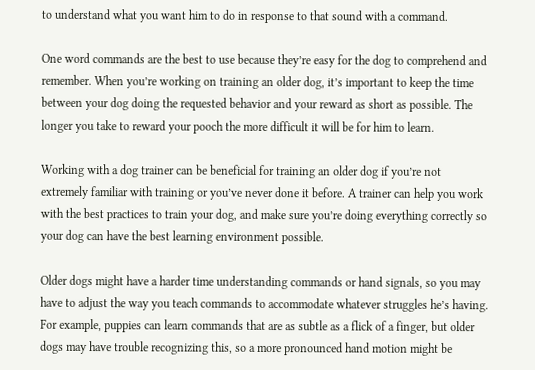to understand what you want him to do in response to that sound with a command.

One word commands are the best to use because they’re easy for the dog to comprehend and remember. When you’re working on training an older dog, it’s important to keep the time between your dog doing the requested behavior and your reward as short as possible. The longer you take to reward your pooch the more difficult it will be for him to learn.

Working with a dog trainer can be beneficial for training an older dog if you’re not extremely familiar with training or you’ve never done it before. A trainer can help you work with the best practices to train your dog, and make sure you’re doing everything correctly so your dog can have the best learning environment possible.

Older dogs might have a harder time understanding commands or hand signals, so you may have to adjust the way you teach commands to accommodate whatever struggles he’s having. For example, puppies can learn commands that are as subtle as a flick of a finger, but older dogs may have trouble recognizing this, so a more pronounced hand motion might be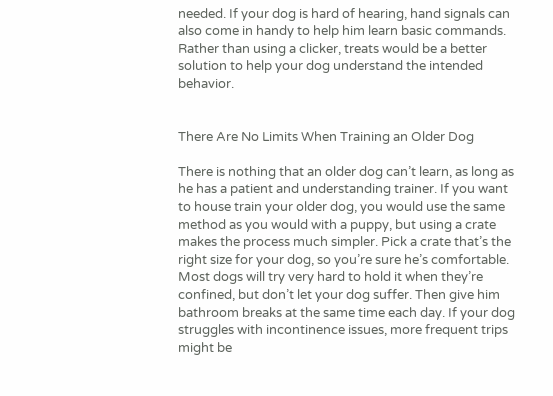needed. If your dog is hard of hearing, hand signals can also come in handy to help him learn basic commands. Rather than using a clicker, treats would be a better solution to help your dog understand the intended behavior.


There Are No Limits When Training an Older Dog

There is nothing that an older dog can’t learn, as long as he has a patient and understanding trainer. If you want to house train your older dog, you would use the same method as you would with a puppy, but using a crate makes the process much simpler. Pick a crate that’s the right size for your dog, so you’re sure he’s comfortable. Most dogs will try very hard to hold it when they’re confined, but don’t let your dog suffer. Then give him bathroom breaks at the same time each day. If your dog struggles with incontinence issues, more frequent trips might be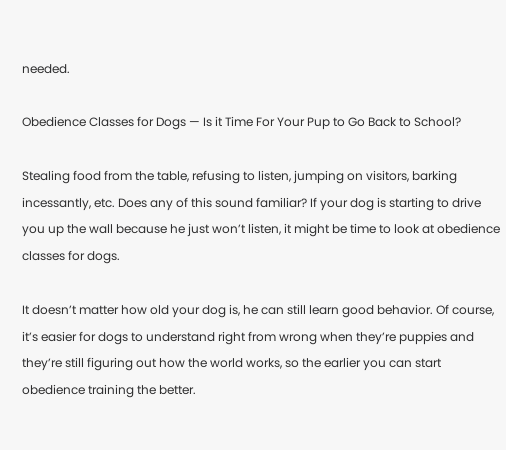needed.

Obedience Classes for Dogs — Is it Time For Your Pup to Go Back to School?

Stealing food from the table, refusing to listen, jumping on visitors, barking incessantly, etc. Does any of this sound familiar? If your dog is starting to drive you up the wall because he just won’t listen, it might be time to look at obedience classes for dogs.

It doesn’t matter how old your dog is, he can still learn good behavior. Of course, it’s easier for dogs to understand right from wrong when they’re puppies and they’re still figuring out how the world works, so the earlier you can start obedience training the better.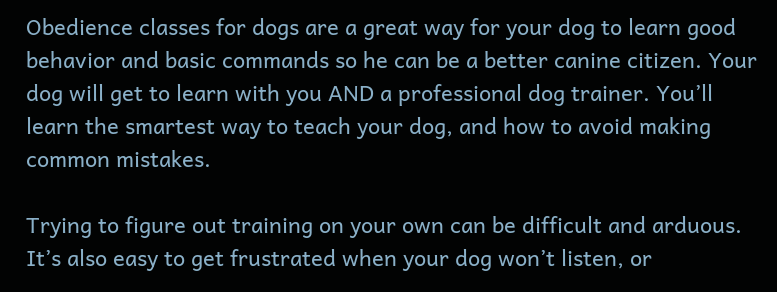Obedience classes for dogs are a great way for your dog to learn good behavior and basic commands so he can be a better canine citizen. Your dog will get to learn with you AND a professional dog trainer. You’ll learn the smartest way to teach your dog, and how to avoid making common mistakes.

Trying to figure out training on your own can be difficult and arduous. It’s also easy to get frustrated when your dog won’t listen, or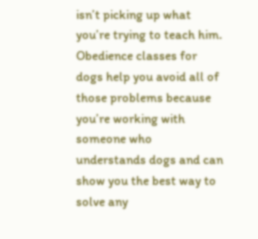isn’t picking up what you’re trying to teach him. Obedience classes for dogs help you avoid all of those problems because you’re working with someone who understands dogs and can show you the best way to solve any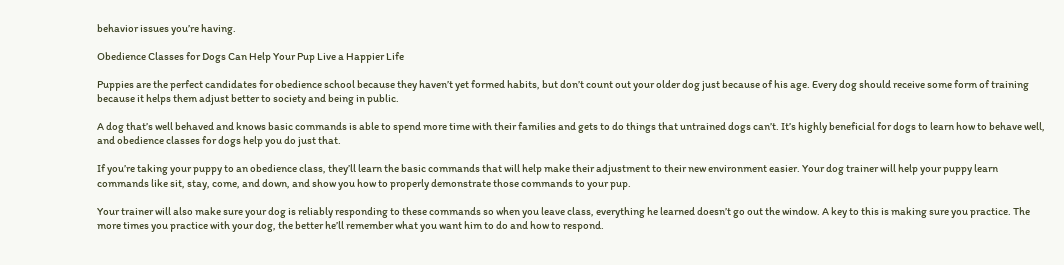behavior issues you’re having.

Obedience Classes for Dogs Can Help Your Pup Live a Happier Life

Puppies are the perfect candidates for obedience school because they haven’t yet formed habits, but don’t count out your older dog just because of his age. Every dog should receive some form of training because it helps them adjust better to society and being in public.

A dog that’s well behaved and knows basic commands is able to spend more time with their families and gets to do things that untrained dogs can’t. It’s highly beneficial for dogs to learn how to behave well, and obedience classes for dogs help you do just that.

If you’re taking your puppy to an obedience class, they’ll learn the basic commands that will help make their adjustment to their new environment easier. Your dog trainer will help your puppy learn commands like sit, stay, come, and down, and show you how to properly demonstrate those commands to your pup.

Your trainer will also make sure your dog is reliably responding to these commands so when you leave class, everything he learned doesn’t go out the window. A key to this is making sure you practice. The more times you practice with your dog, the better he’ll remember what you want him to do and how to respond.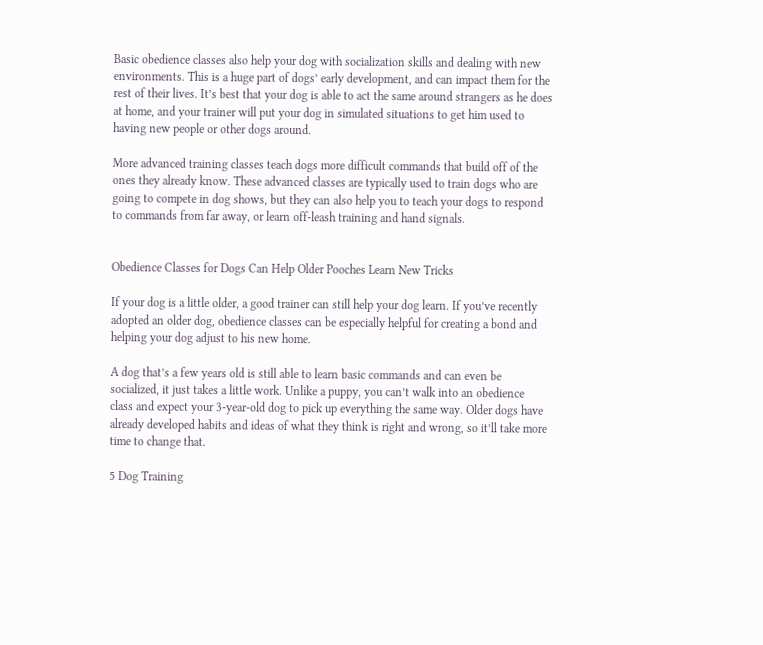Basic obedience classes also help your dog with socialization skills and dealing with new environments. This is a huge part of dogs’ early development, and can impact them for the rest of their lives. It’s best that your dog is able to act the same around strangers as he does at home, and your trainer will put your dog in simulated situations to get him used to having new people or other dogs around.

More advanced training classes teach dogs more difficult commands that build off of the ones they already know. These advanced classes are typically used to train dogs who are going to compete in dog shows, but they can also help you to teach your dogs to respond to commands from far away, or learn off-leash training and hand signals.


Obedience Classes for Dogs Can Help Older Pooches Learn New Tricks

If your dog is a little older, a good trainer can still help your dog learn. If you’ve recently adopted an older dog, obedience classes can be especially helpful for creating a bond and helping your dog adjust to his new home.

A dog that’s a few years old is still able to learn basic commands and can even be socialized, it just takes a little work. Unlike a puppy, you can’t walk into an obedience class and expect your 3-year-old dog to pick up everything the same way. Older dogs have already developed habits and ideas of what they think is right and wrong, so it’ll take more time to change that.

5 Dog Training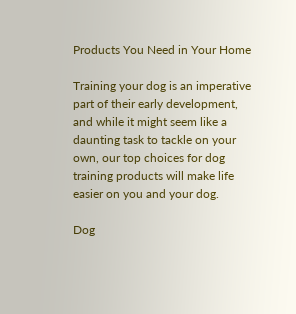Products You Need in Your Home

Training your dog is an imperative part of their early development, and while it might seem like a daunting task to tackle on your own, our top choices for dog training products will make life easier on you and your dog.

Dog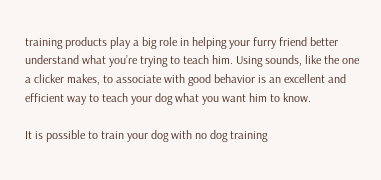training products play a big role in helping your furry friend better understand what you’re trying to teach him. Using sounds, like the one a clicker makes, to associate with good behavior is an excellent and efficient way to teach your dog what you want him to know.

It is possible to train your dog with no dog training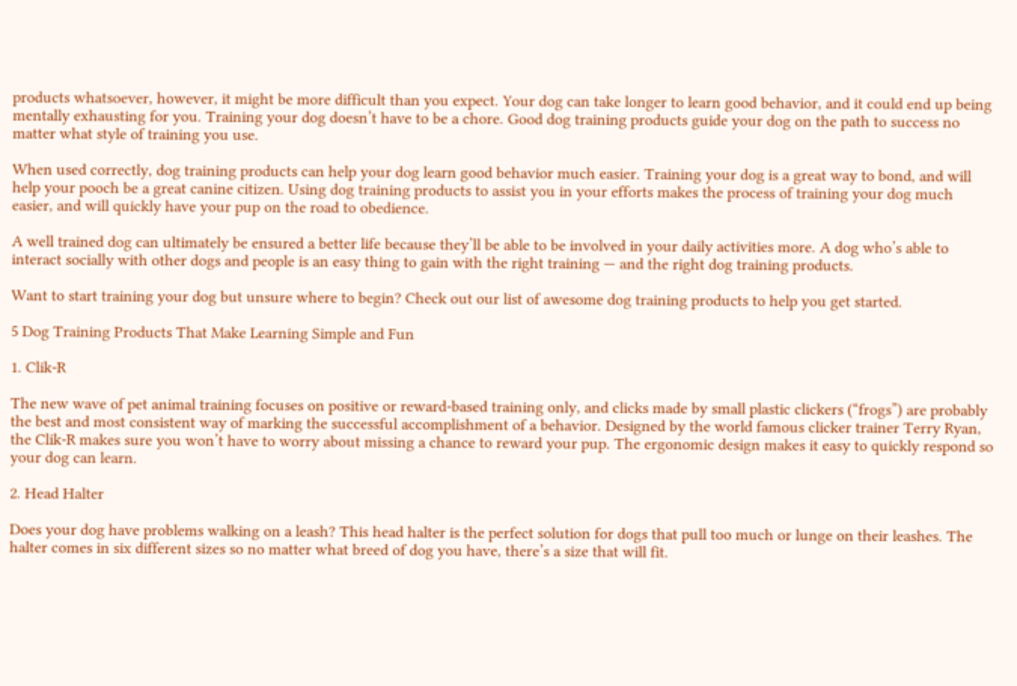products whatsoever, however, it might be more difficult than you expect. Your dog can take longer to learn good behavior, and it could end up being mentally exhausting for you. Training your dog doesn’t have to be a chore. Good dog training products guide your dog on the path to success no matter what style of training you use.

When used correctly, dog training products can help your dog learn good behavior much easier. Training your dog is a great way to bond, and will help your pooch be a great canine citizen. Using dog training products to assist you in your efforts makes the process of training your dog much easier, and will quickly have your pup on the road to obedience.

A well trained dog can ultimately be ensured a better life because they’ll be able to be involved in your daily activities more. A dog who’s able to interact socially with other dogs and people is an easy thing to gain with the right training — and the right dog training products.

Want to start training your dog but unsure where to begin? Check out our list of awesome dog training products to help you get started.

5 Dog Training Products That Make Learning Simple and Fun

1. Clik-R

The new wave of pet animal training focuses on positive or reward-based training only, and clicks made by small plastic clickers (“frogs”) are probably the best and most consistent way of marking the successful accomplishment of a behavior. Designed by the world famous clicker trainer Terry Ryan, the Clik-R makes sure you won’t have to worry about missing a chance to reward your pup. The ergonomic design makes it easy to quickly respond so your dog can learn.

2. Head Halter

Does your dog have problems walking on a leash? This head halter is the perfect solution for dogs that pull too much or lunge on their leashes. The halter comes in six different sizes so no matter what breed of dog you have, there’s a size that will fit.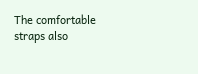The comfortable straps also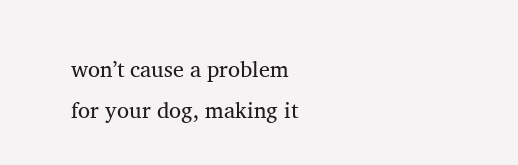won’t cause a problem for your dog, making it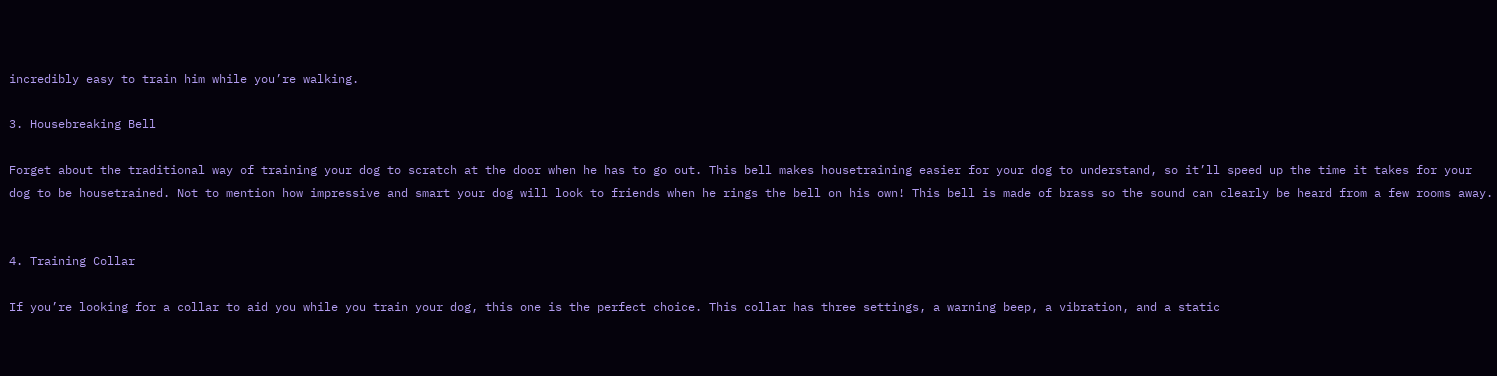incredibly easy to train him while you’re walking.

3. Housebreaking Bell

Forget about the traditional way of training your dog to scratch at the door when he has to go out. This bell makes housetraining easier for your dog to understand, so it’ll speed up the time it takes for your dog to be housetrained. Not to mention how impressive and smart your dog will look to friends when he rings the bell on his own! This bell is made of brass so the sound can clearly be heard from a few rooms away.


4. Training Collar

If you’re looking for a collar to aid you while you train your dog, this one is the perfect choice. This collar has three settings, a warning beep, a vibration, and a static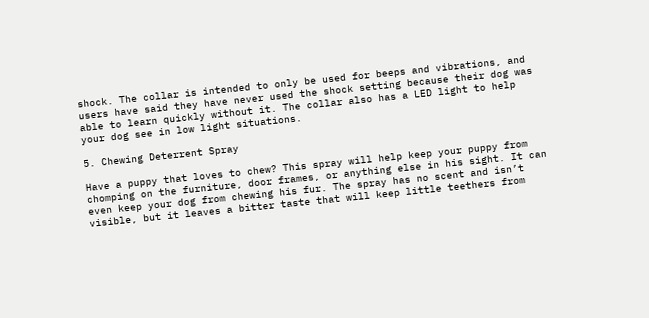shock. The collar is intended to only be used for beeps and vibrations, and users have said they have never used the shock setting because their dog was able to learn quickly without it. The collar also has a LED light to help your dog see in low light situations.

5. Chewing Deterrent Spray

Have a puppy that loves to chew? This spray will help keep your puppy from chomping on the furniture, door frames, or anything else in his sight. It can even keep your dog from chewing his fur. The spray has no scent and isn’t visible, but it leaves a bitter taste that will keep little teethers from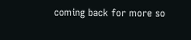coming back for more so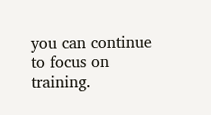you can continue to focus on training.